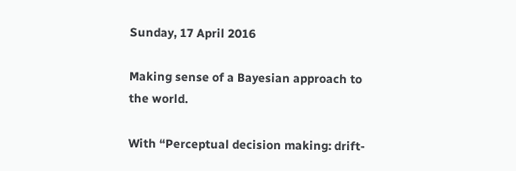Sunday, 17 April 2016

Making sense of a Bayesian approach to the world.

With “Perceptual decision making: drift-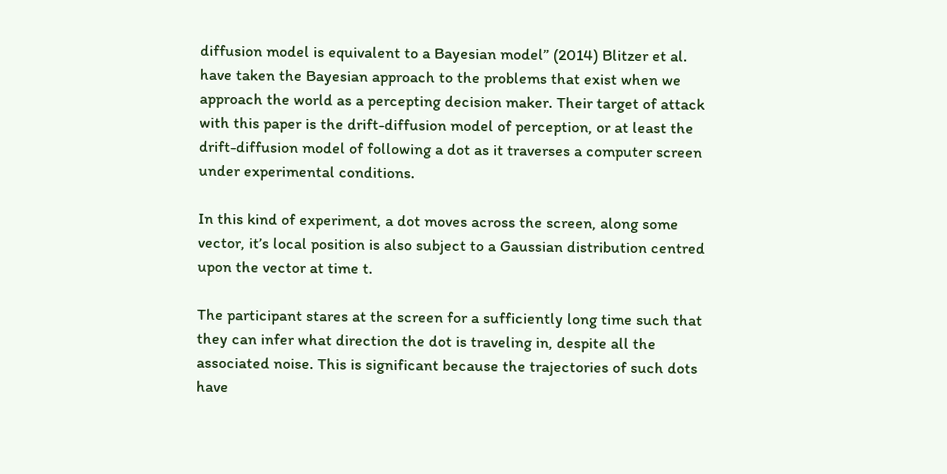diffusion model is equivalent to a Bayesian model” (2014) Blitzer et al. have taken the Bayesian approach to the problems that exist when we approach the world as a percepting decision maker. Their target of attack with this paper is the drift-diffusion model of perception, or at least the drift-diffusion model of following a dot as it traverses a computer screen under experimental conditions.

In this kind of experiment, a dot moves across the screen, along some vector, it’s local position is also subject to a Gaussian distribution centred upon the vector at time t.

The participant stares at the screen for a sufficiently long time such that they can infer what direction the dot is traveling in, despite all the associated noise. This is significant because the trajectories of such dots have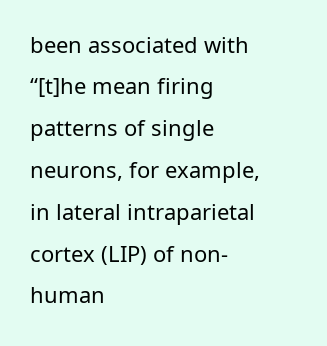been associated with “[t]he mean firing patterns of single neurons, for example, in lateral intraparietal cortex (LIP) of non-human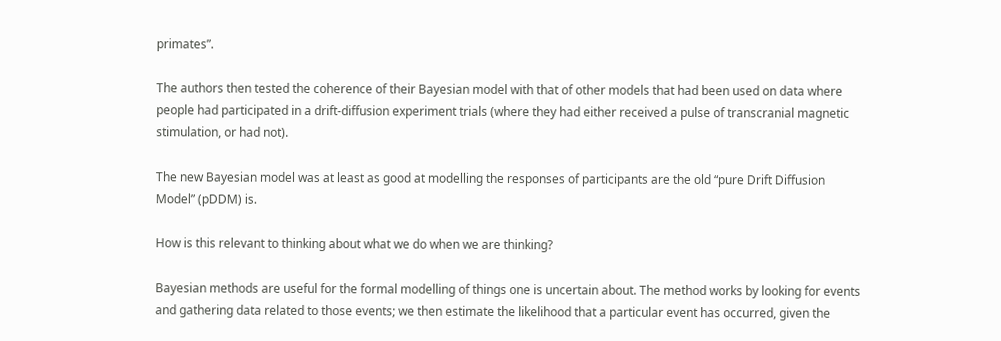primates”.

The authors then tested the coherence of their Bayesian model with that of other models that had been used on data where people had participated in a drift-diffusion experiment trials (where they had either received a pulse of transcranial magnetic stimulation, or had not).

The new Bayesian model was at least as good at modelling the responses of participants are the old “pure Drift Diffusion Model” (pDDM) is.

How is this relevant to thinking about what we do when we are thinking?

Bayesian methods are useful for the formal modelling of things one is uncertain about. The method works by looking for events and gathering data related to those events; we then estimate the likelihood that a particular event has occurred, given the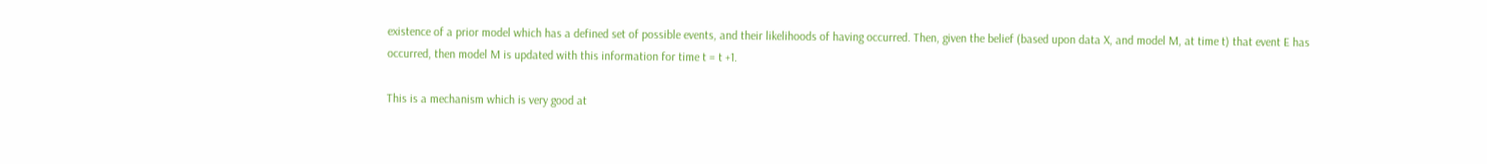existence of a prior model which has a defined set of possible events, and their likelihoods of having occurred. Then, given the belief (based upon data X, and model M, at time t) that event E has occurred, then model M is updated with this information for time t = t +1.

This is a mechanism which is very good at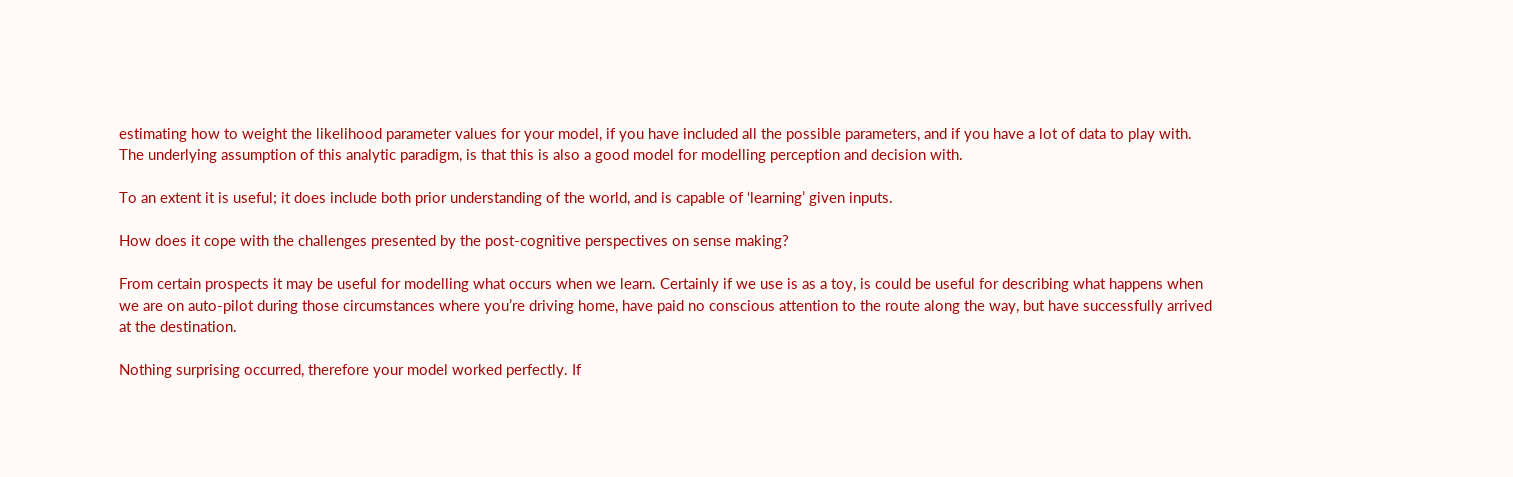estimating how to weight the likelihood parameter values for your model, if you have included all the possible parameters, and if you have a lot of data to play with. The underlying assumption of this analytic paradigm, is that this is also a good model for modelling perception and decision with.

To an extent it is useful; it does include both prior understanding of the world, and is capable of ‘learning’ given inputs.

How does it cope with the challenges presented by the post-cognitive perspectives on sense making?

From certain prospects it may be useful for modelling what occurs when we learn. Certainly if we use is as a toy, is could be useful for describing what happens when we are on auto-pilot during those circumstances where you’re driving home, have paid no conscious attention to the route along the way, but have successfully arrived at the destination.

Nothing surprising occurred, therefore your model worked perfectly. If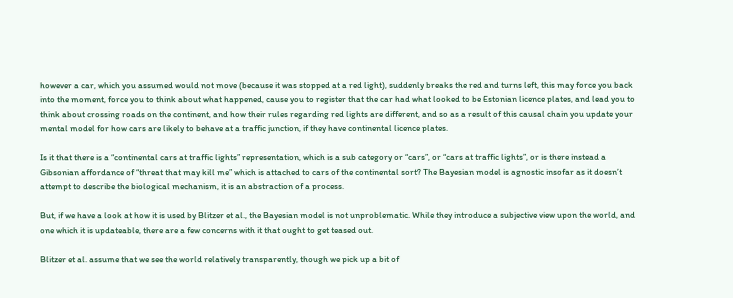however a car, which you assumed would not move (because it was stopped at a red light), suddenly breaks the red and turns left, this may force you back into the moment, force you to think about what happened, cause you to register that the car had what looked to be Estonian licence plates, and lead you to think about crossing roads on the continent, and how their rules regarding red lights are different, and so as a result of this causal chain you update your mental model for how cars are likely to behave at a traffic junction, if they have continental licence plates.

Is it that there is a “continental cars at traffic lights” representation, which is a sub category or “cars”, or “cars at traffic lights”, or is there instead a Gibsonian affordance of “threat that may kill me” which is attached to cars of the continental sort? The Bayesian model is agnostic insofar as it doesn’t attempt to describe the biological mechanism, it is an abstraction of a process.

But, if we have a look at how it is used by Blitzer et al., the Bayesian model is not unproblematic. While they introduce a subjective view upon the world, and one which it is updateable, there are a few concerns with it that ought to get teased out.

Blitzer et al. assume that we see the world relatively transparently, though we pick up a bit of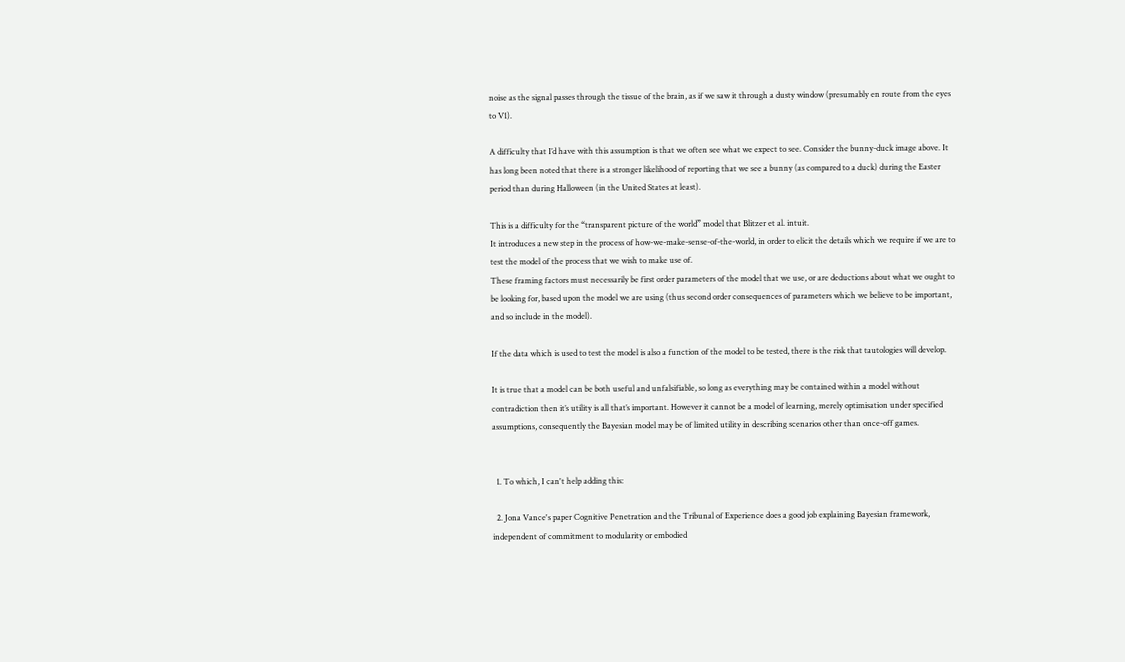noise as the signal passes through the tissue of the brain, as if we saw it through a dusty window (presumably en route from the eyes to V1).

A difficulty that I’d have with this assumption is that we often see what we expect to see. Consider the bunny-duck image above. It has long been noted that there is a stronger likelihood of reporting that we see a bunny (as compared to a duck) during the Easter period than during Halloween (in the United States at least).

This is a difficulty for the “transparent picture of the world” model that Blitzer et al. intuit.
It introduces a new step in the process of how-we-make-sense-of-the-world, in order to elicit the details which we require if we are to test the model of the process that we wish to make use of.
These framing factors must necessarily be first order parameters of the model that we use, or are deductions about what we ought to be looking for, based upon the model we are using (thus second order consequences of parameters which we believe to be important, and so include in the model).

If the data which is used to test the model is also a function of the model to be tested, there is the risk that tautologies will develop.

It is true that a model can be both useful and unfalsifiable, so long as everything may be contained within a model without contradiction then it’s utility is all that’s important. However it cannot be a model of learning, merely optimisation under specified assumptions, consequently the Bayesian model may be of limited utility in describing scenarios other than once-off games.


  1. To which, I can't help adding this:

  2. Jona Vance's paper Cognitive Penetration and the Tribunal of Experience does a good job explaining Bayesian framework, independent of commitment to modularity or embodied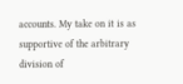accounts. My take on it is as supportive of the arbitrary division of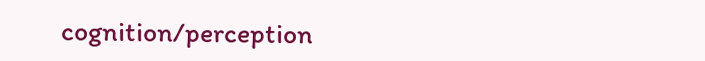cognition/perception